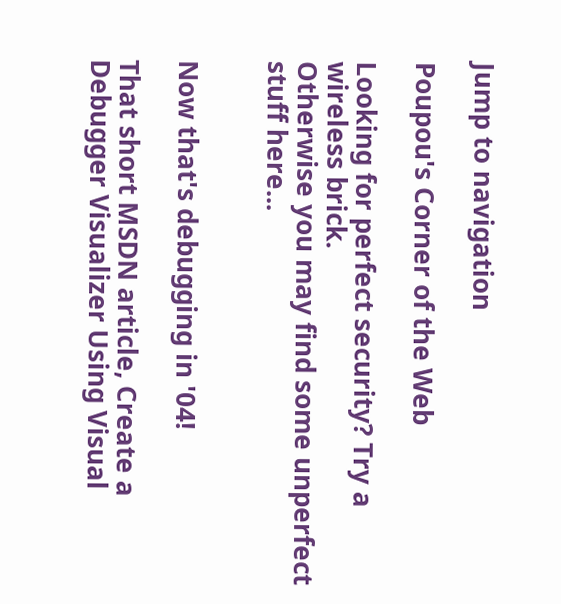Jump to navigation

Poupou's Corner of the Web

Looking for perfect security? Try a wireless brick.
Otherwise you may find some unperfect stuff here...


Now that's debugging in '04!

That short MSDN article, Create a Debugger Visualizer Using Visual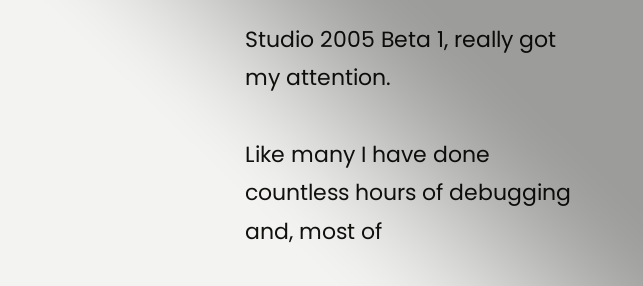Studio 2005 Beta 1, really got my attention.

Like many I have done countless hours of debugging and, most of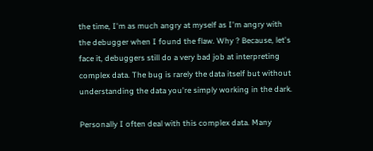the time, I'm as much angry at myself as I'm angry with the debugger when I found the flaw. Why ? Because, let's face it, debuggers still do a very bad job at interpreting complex data. The bug is rarely the data itself but without understanding the data you're simply working in the dark.

Personally I often deal with this complex data. Many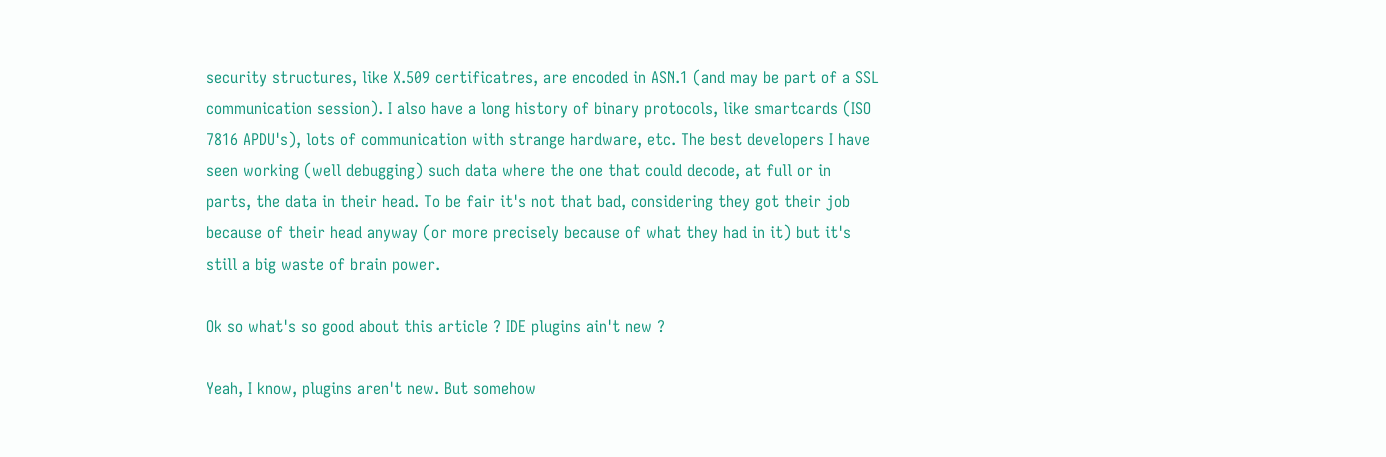security structures, like X.509 certificatres, are encoded in ASN.1 (and may be part of a SSL communication session). I also have a long history of binary protocols, like smartcards (ISO 7816 APDU's), lots of communication with strange hardware, etc. The best developers I have seen working (well debugging) such data where the one that could decode, at full or in parts, the data in their head. To be fair it's not that bad, considering they got their job because of their head anyway (or more precisely because of what they had in it) but it's still a big waste of brain power.

Ok so what's so good about this article ? IDE plugins ain't new ?

Yeah, I know, plugins aren't new. But somehow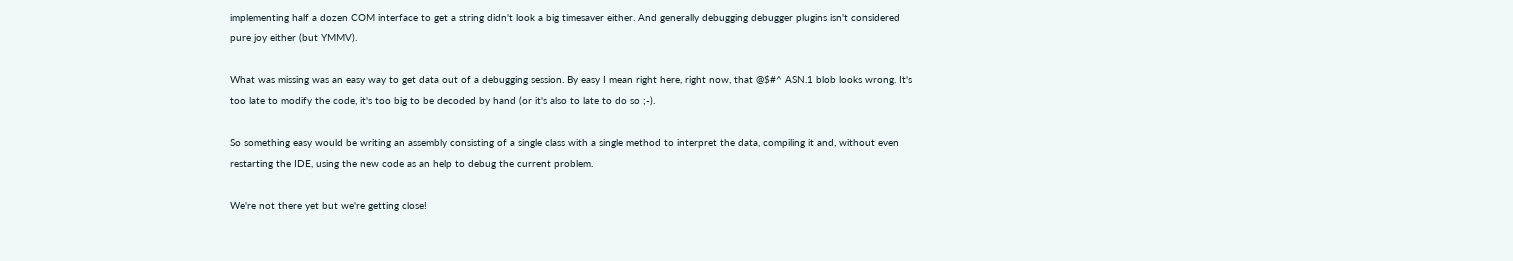implementing half a dozen COM interface to get a string didn't look a big timesaver either. And generally debugging debugger plugins isn't considered pure joy either (but YMMV).

What was missing was an easy way to get data out of a debugging session. By easy I mean right here, right now, that @$#^ ASN.1 blob looks wrong. It's too late to modify the code, it's too big to be decoded by hand (or it's also to late to do so ;-).

So something easy would be writing an assembly consisting of a single class with a single method to interpret the data, compiling it and, without even restarting the IDE, using the new code as an help to debug the current problem.

We're not there yet but we're getting close!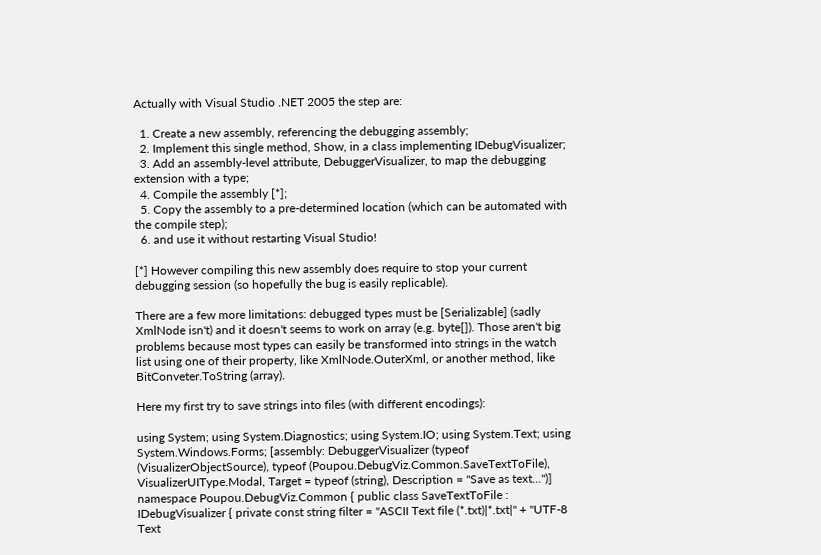Actually with Visual Studio .NET 2005 the step are:

  1. Create a new assembly, referencing the debugging assembly;
  2. Implement this single method, Show, in a class implementing IDebugVisualizer;
  3. Add an assembly-level attribute, DebuggerVisualizer, to map the debugging extension with a type;
  4. Compile the assembly [*];
  5. Copy the assembly to a pre-determined location (which can be automated with the compile step);
  6. and use it without restarting Visual Studio!

[*] However compiling this new assembly does require to stop your current debugging session (so hopefully the bug is easily replicable).

There are a few more limitations: debugged types must be [Serializable] (sadly XmlNode isn't) and it doesn't seems to work on array (e.g. byte[]). Those aren't big problems because most types can easily be transformed into strings in the watch list using one of their property, like XmlNode.OuterXml, or another method, like BitConveter.ToString (array).

Here my first try to save strings into files (with different encodings):

using System; using System.Diagnostics; using System.IO; using System.Text; using System.Windows.Forms; [assembly: DebuggerVisualizer (typeof (VisualizerObjectSource), typeof (Poupou.DebugViz.Common.SaveTextToFile), VisualizerUIType.Modal, Target = typeof (string), Description = "Save as text...")] namespace Poupou.DebugViz.Common { public class SaveTextToFile : IDebugVisualizer { private const string filter = "ASCII Text file (*.txt)|*.txt|" + "UTF-8 Text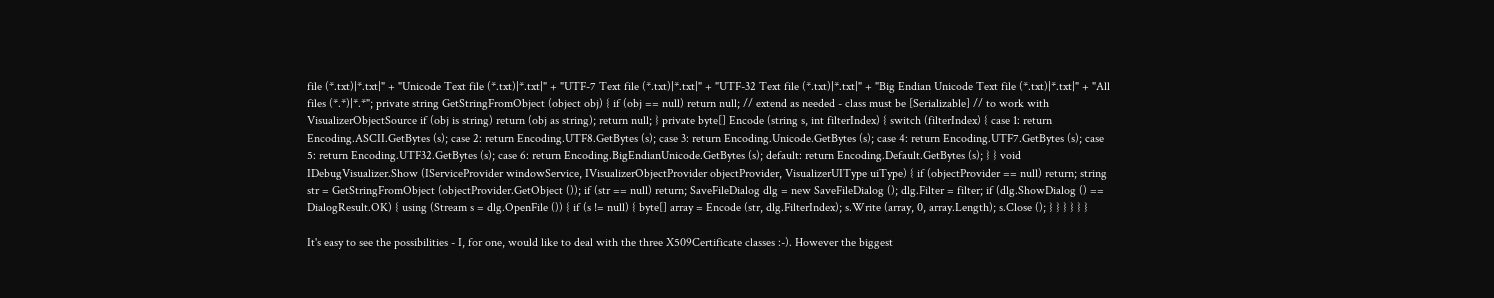file (*.txt)|*.txt|" + "Unicode Text file (*.txt)|*.txt|" + "UTF-7 Text file (*.txt)|*.txt|" + "UTF-32 Text file (*.txt)|*.txt|" + "Big Endian Unicode Text file (*.txt)|*.txt|" + "All files (*.*)|*.*"; private string GetStringFromObject (object obj) { if (obj == null) return null; // extend as needed - class must be [Serializable] // to work with VisualizerObjectSource if (obj is string) return (obj as string); return null; } private byte[] Encode (string s, int filterIndex) { switch (filterIndex) { case 1: return Encoding.ASCII.GetBytes (s); case 2: return Encoding.UTF8.GetBytes (s); case 3: return Encoding.Unicode.GetBytes (s); case 4: return Encoding.UTF7.GetBytes (s); case 5: return Encoding.UTF32.GetBytes (s); case 6: return Encoding.BigEndianUnicode.GetBytes (s); default: return Encoding.Default.GetBytes (s); } } void IDebugVisualizer.Show (IServiceProvider windowService, IVisualizerObjectProvider objectProvider, VisualizerUIType uiType) { if (objectProvider == null) return; string str = GetStringFromObject (objectProvider.GetObject ()); if (str == null) return; SaveFileDialog dlg = new SaveFileDialog (); dlg.Filter = filter; if (dlg.ShowDialog () == DialogResult.OK) { using (Stream s = dlg.OpenFile ()) { if (s != null) { byte[] array = Encode (str, dlg.FilterIndex); s.Write (array, 0, array.Length); s.Close (); } } } } } }

It's easy to see the possibilities - I, for one, would like to deal with the three X509Certificate classes :-). However the biggest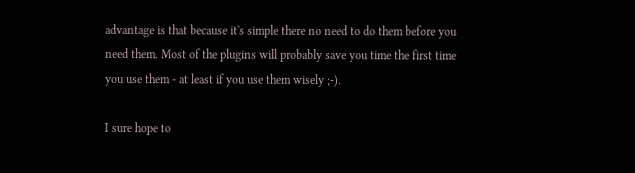advantage is that because it's simple there no need to do them before you need them. Most of the plugins will probably save you time the first time you use them - at least if you use them wisely ;-).

I sure hope to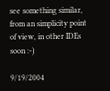see something similar, from an simplicity point of view, in other IDEs soon :-)

9/19/2004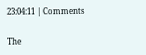23:04:11 | Comments

The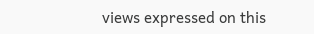views expressed on this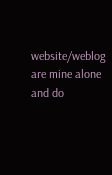website/weblog are mine alone and do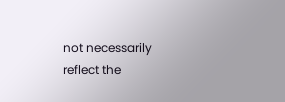not necessarily reflect the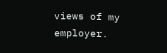views of my employer.